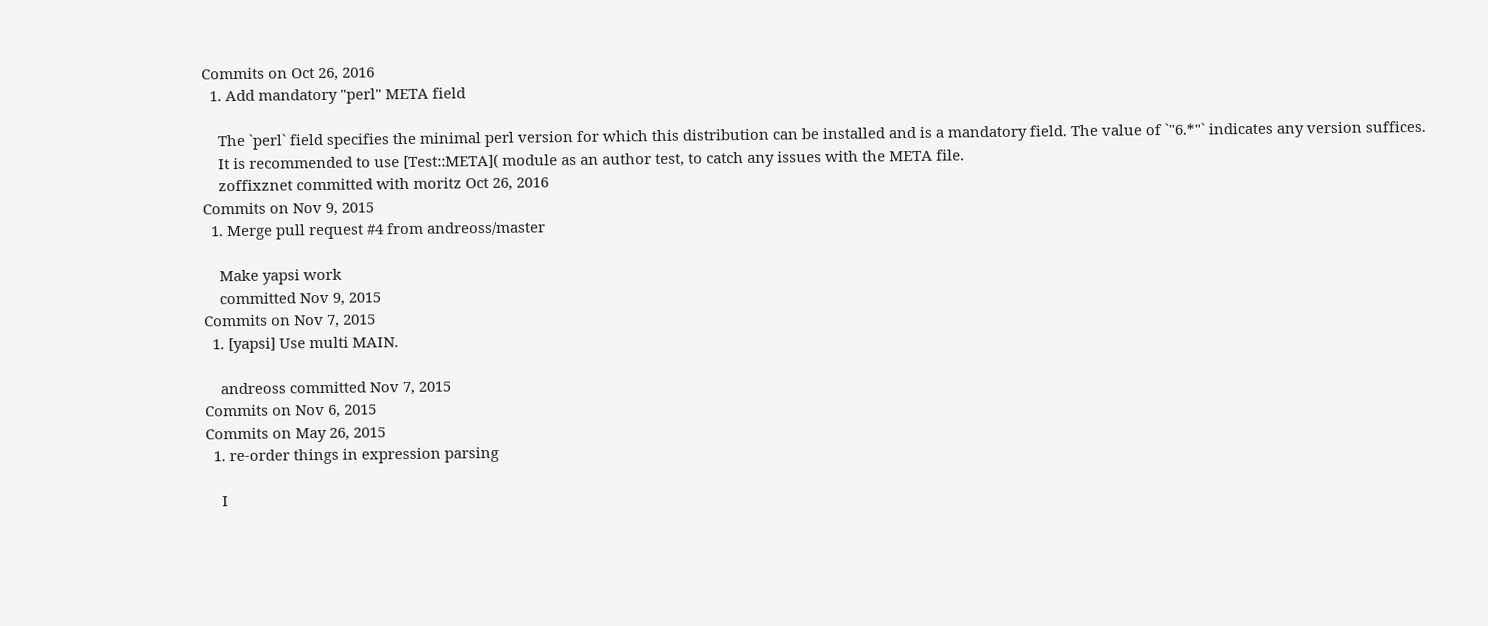Commits on Oct 26, 2016
  1. Add mandatory "perl" META field

    The `perl` field specifies the minimal perl version for which this distribution can be installed and is a mandatory field. The value of `"6.*"` indicates any version suffices.
    It is recommended to use [Test::META]( module as an author test, to catch any issues with the META file.
    zoffixznet committed with moritz Oct 26, 2016
Commits on Nov 9, 2015
  1. Merge pull request #4 from andreoss/master

    Make yapsi work
    committed Nov 9, 2015
Commits on Nov 7, 2015
  1. [yapsi] Use multi MAIN.

    andreoss committed Nov 7, 2015
Commits on Nov 6, 2015
Commits on May 26, 2015
  1. re-order things in expression parsing

    I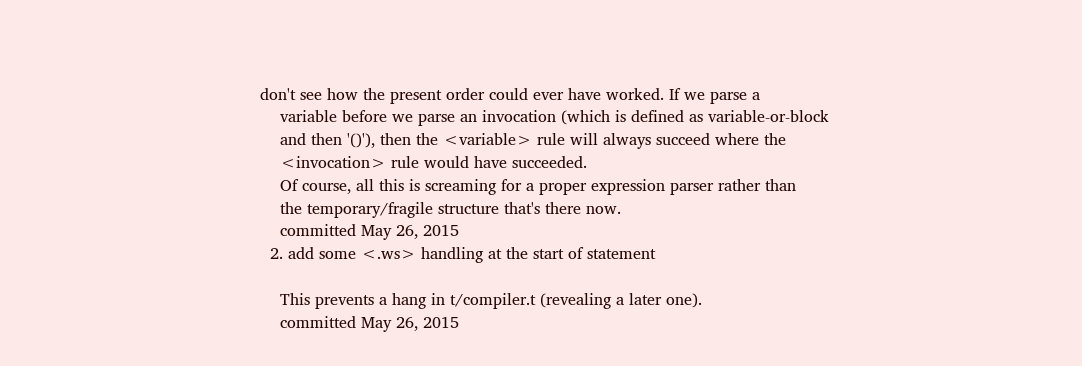don't see how the present order could ever have worked. If we parse a
    variable before we parse an invocation (which is defined as variable-or-block
    and then '()'), then the <variable> rule will always succeed where the
    <invocation> rule would have succeeded.
    Of course, all this is screaming for a proper expression parser rather than
    the temporary/fragile structure that's there now.
    committed May 26, 2015
  2. add some <.ws> handling at the start of statement

    This prevents a hang in t/compiler.t (revealing a later one).
    committed May 26, 2015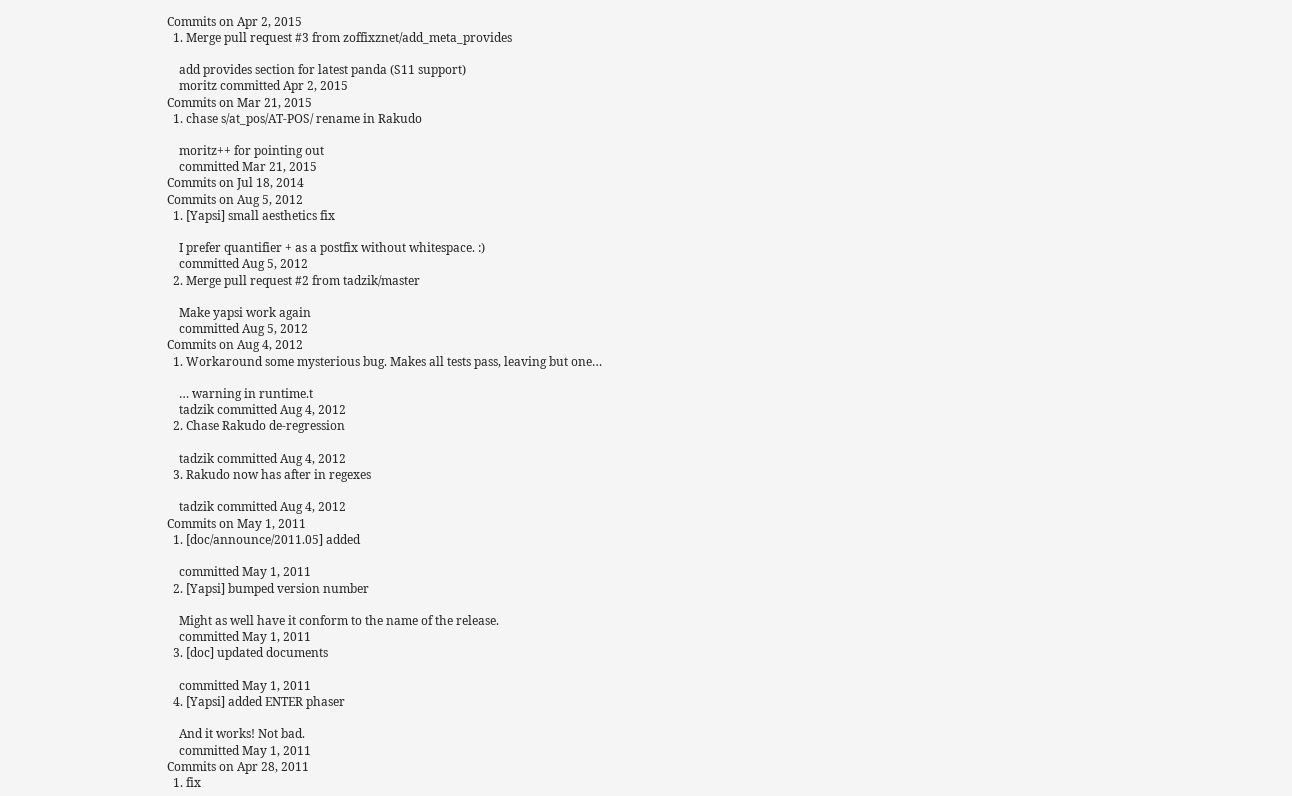Commits on Apr 2, 2015
  1. Merge pull request #3 from zoffixznet/add_meta_provides

    add provides section for latest panda (S11 support)
    moritz committed Apr 2, 2015
Commits on Mar 21, 2015
  1. chase s/at_pos/AT-POS/ rename in Rakudo

    moritz++ for pointing out
    committed Mar 21, 2015
Commits on Jul 18, 2014
Commits on Aug 5, 2012
  1. [Yapsi] small aesthetics fix

    I prefer quantifier + as a postfix without whitespace. :)
    committed Aug 5, 2012
  2. Merge pull request #2 from tadzik/master

    Make yapsi work again
    committed Aug 5, 2012
Commits on Aug 4, 2012
  1. Workaround some mysterious bug. Makes all tests pass, leaving but one…

    … warning in runtime.t
    tadzik committed Aug 4, 2012
  2. Chase Rakudo de-regression

    tadzik committed Aug 4, 2012
  3. Rakudo now has after in regexes

    tadzik committed Aug 4, 2012
Commits on May 1, 2011
  1. [doc/announce/2011.05] added

    committed May 1, 2011
  2. [Yapsi] bumped version number

    Might as well have it conform to the name of the release.
    committed May 1, 2011
  3. [doc] updated documents

    committed May 1, 2011
  4. [Yapsi] added ENTER phaser

    And it works! Not bad.
    committed May 1, 2011
Commits on Apr 28, 2011
  1. fix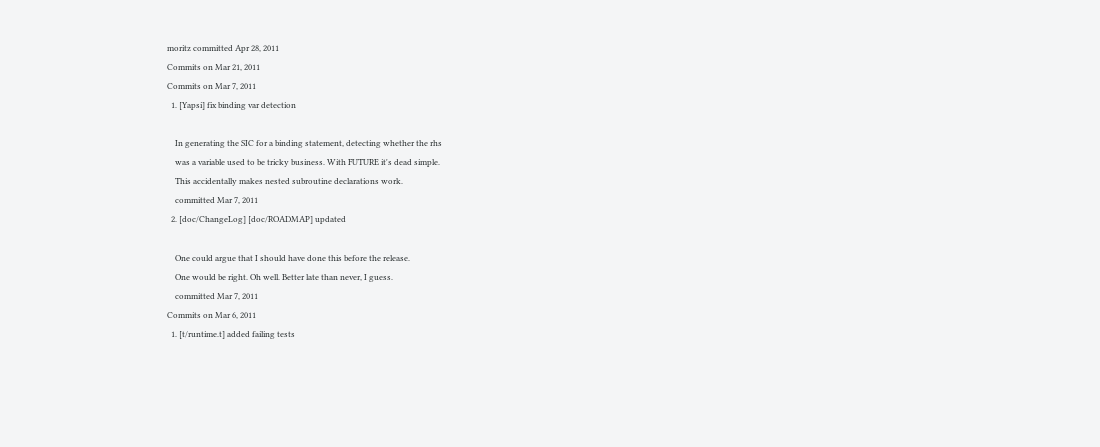moritz committed Apr 28, 2011
Commits on Mar 21, 2011
Commits on Mar 7, 2011
  1. [Yapsi] fix binding var detection

    In generating the SIC for a binding statement, detecting whether the rhs
    was a variable used to be tricky business. With FUTURE it's dead simple.
    This accidentally makes nested subroutine declarations work.
    committed Mar 7, 2011
  2. [doc/ChangeLog] [doc/ROADMAP] updated

    One could argue that I should have done this before the release.
    One would be right. Oh well. Better late than never, I guess.
    committed Mar 7, 2011
Commits on Mar 6, 2011
  1. [t/runtime.t] added failing tests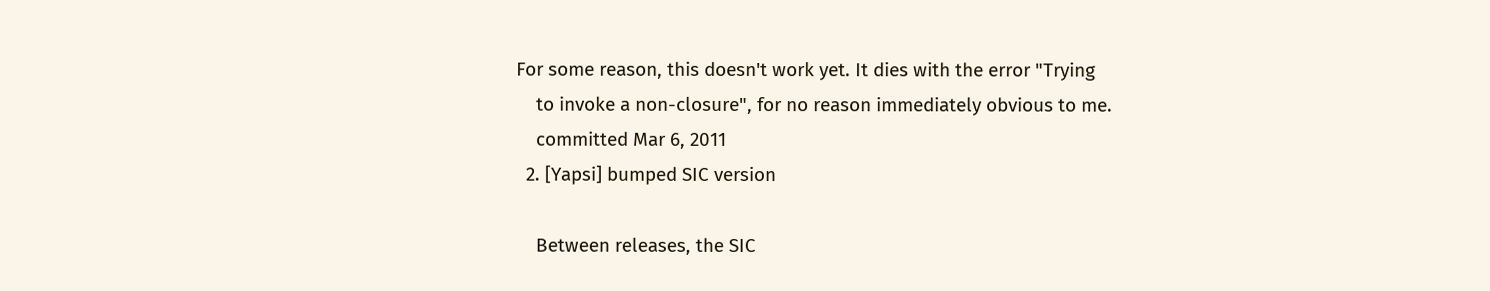For some reason, this doesn't work yet. It dies with the error "Trying
    to invoke a non-closure", for no reason immediately obvious to me.
    committed Mar 6, 2011
  2. [Yapsi] bumped SIC version

    Between releases, the SIC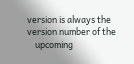version is always the version number of the
    upcoming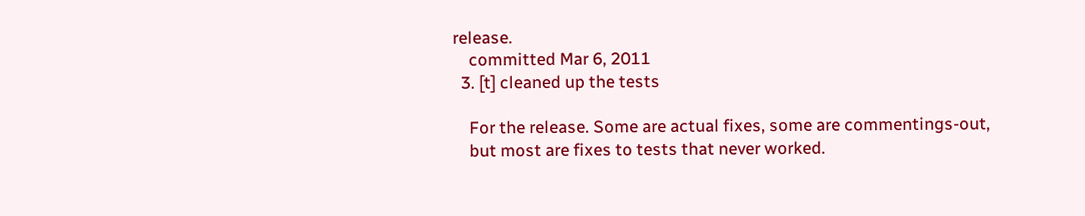release.
    committed Mar 6, 2011
  3. [t] cleaned up the tests

    For the release. Some are actual fixes, some are commentings-out,
    but most are fixes to tests that never worked.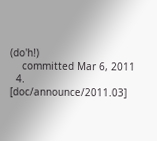(do'h!)
    committed Mar 6, 2011
  4. [doc/announce/2011.03]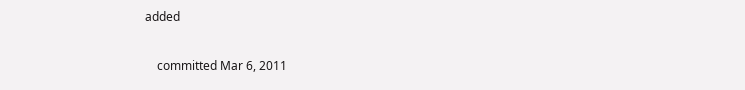added

    committed Mar 6, 2011